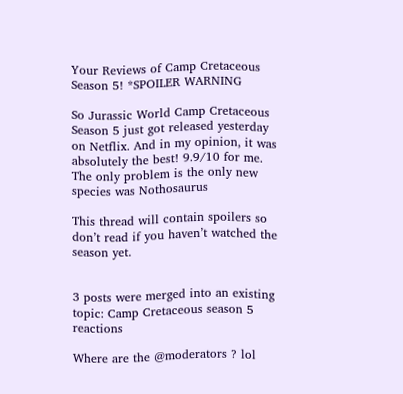Your Reviews of Camp Cretaceous Season 5! *SPOILER WARNING

So Jurassic World Camp Cretaceous Season 5 just got released yesterday on Netflix. And in my opinion, it was absolutely the best! 9.9/10 for me. The only problem is the only new species was Nothosaurus

This thread will contain spoilers so don’t read if you haven’t watched the season yet.


3 posts were merged into an existing topic: Camp Cretaceous season 5 reactions

Where are the @moderators ? lol